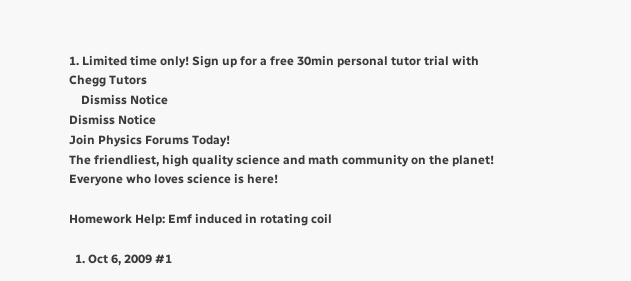1. Limited time only! Sign up for a free 30min personal tutor trial with Chegg Tutors
    Dismiss Notice
Dismiss Notice
Join Physics Forums Today!
The friendliest, high quality science and math community on the planet! Everyone who loves science is here!

Homework Help: Emf induced in rotating coil

  1. Oct 6, 2009 #1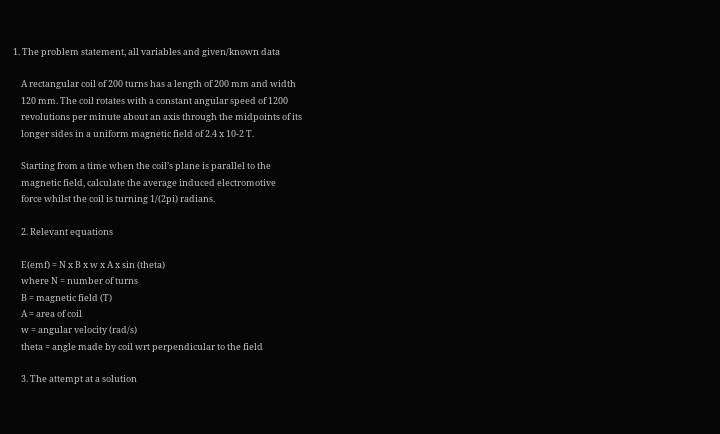1. The problem statement, all variables and given/known data

    A rectangular coil of 200 turns has a length of 200 mm and width
    120 mm. The coil rotates with a constant angular speed of 1200
    revolutions per minute about an axis through the midpoints of its
    longer sides in a uniform magnetic field of 2.4 x 10-2 T.

    Starting from a time when the coil’s plane is parallel to the
    magnetic field, calculate the average induced electromotive
    force whilst the coil is turning 1/(2pi) radians.

    2. Relevant equations

    E(emf) = N x B x w x A x sin (theta)
    where N = number of turns
    B = magnetic field (T)
    A = area of coil
    w = angular velocity (rad/s)
    theta = angle made by coil wrt perpendicular to the field

    3. The attempt at a solution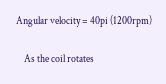Angular velocity = 40pi (1200rpm)

    As the coil rotates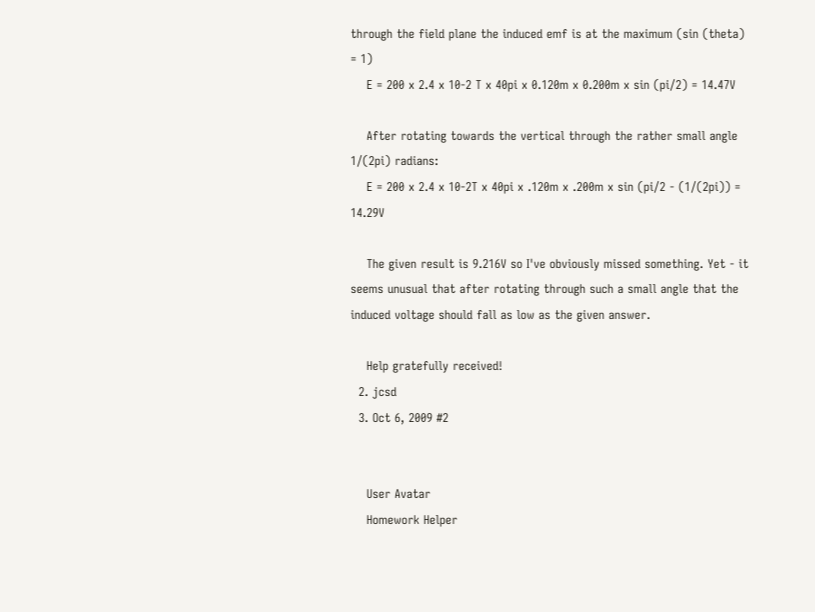through the field plane the induced emf is at the maximum (sin (theta) = 1)
    E = 200 x 2.4 x 10-2 T x 40pi x 0.120m x 0.200m x sin (pi/2) = 14.47V

    After rotating towards the vertical through the rather small angle 1/(2pi) radians:
    E = 200 x 2.4 x 10-2T x 40pi x .120m x .200m x sin (pi/2 - (1/(2pi)) = 14.29V

    The given result is 9.216V so I've obviously missed something. Yet - it seems unusual that after rotating through such a small angle that the induced voltage should fall as low as the given answer.

    Help gratefully received!
  2. jcsd
  3. Oct 6, 2009 #2


    User Avatar
    Homework Helper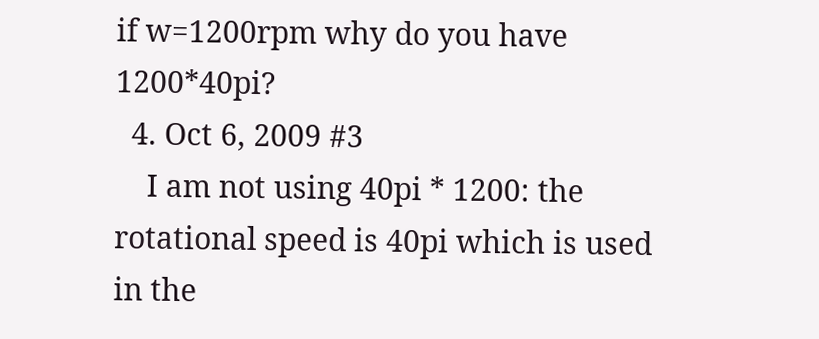if w=1200rpm why do you have 1200*40pi?
  4. Oct 6, 2009 #3
    I am not using 40pi * 1200: the rotational speed is 40pi which is used in the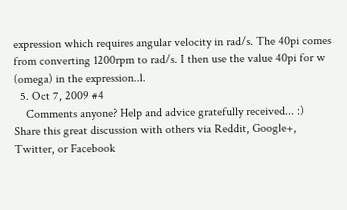expression which requires angular velocity in rad/s. The 40pi comes from converting 1200rpm to rad/s. I then use the value 40pi for w (omega) in the expression..l.
  5. Oct 7, 2009 #4
    Comments anyone? Help and advice gratefully received... :)
Share this great discussion with others via Reddit, Google+, Twitter, or Facebook